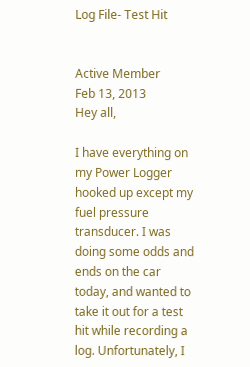Log File- Test Hit


Active Member
Feb 13, 2013
Hey all,

I have everything on my Power Logger hooked up except my fuel pressure transducer. I was doing some odds and ends on the car today, and wanted to take it out for a test hit while recording a log. Unfortunately, I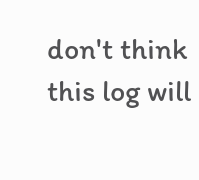don't think this log will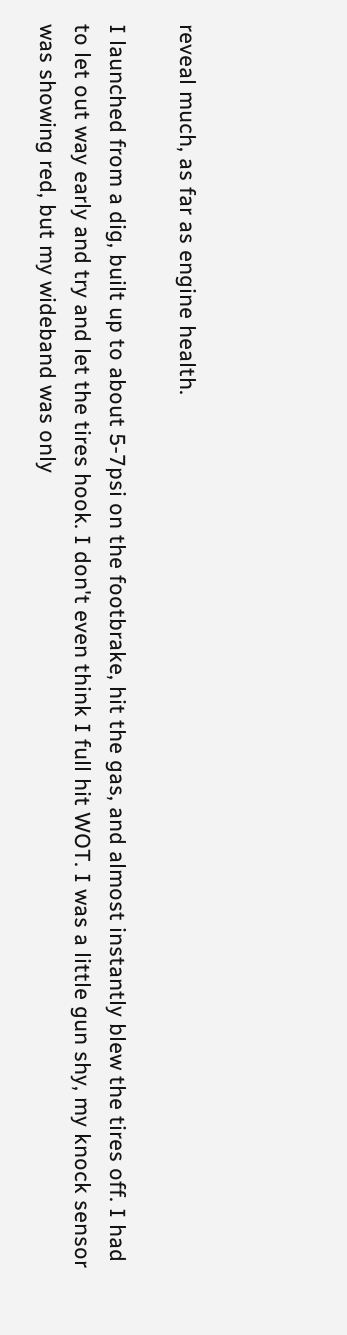reveal much, as far as engine health.

I launched from a dig, built up to about 5-7psi on the footbrake, hit the gas, and almost instantly blew the tires off. I had to let out way early and try and let the tires hook. I don't even think I full hit WOT. I was a little gun shy, my knock sensor was showing red, but my wideband was only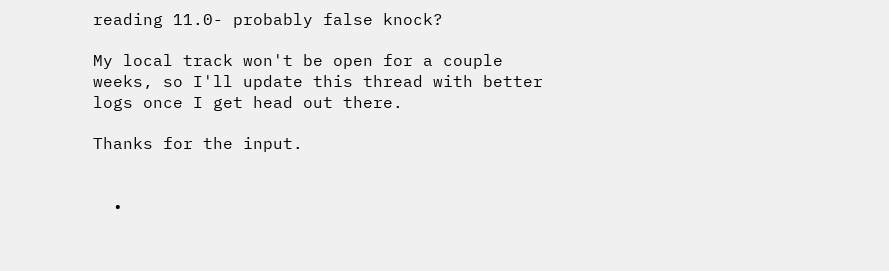reading 11.0- probably false knock?

My local track won't be open for a couple weeks, so I'll update this thread with better logs once I get head out there.

Thanks for the input.


  •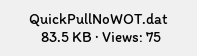QuickPullNoWOT.dat
    83.5 KB · Views: 75